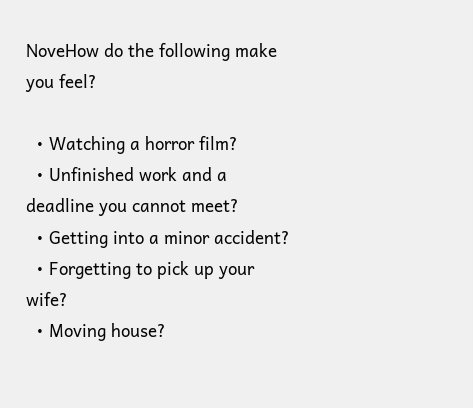NoveHow do the following make you feel?

  • Watching a horror film?
  • Unfinished work and a deadline you cannot meet?
  • Getting into a minor accident?
  • Forgetting to pick up your wife?
  • Moving house?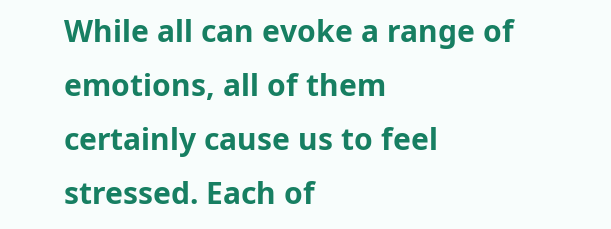While all can evoke a range of emotions, all of them certainly cause us to feel stressed. Each of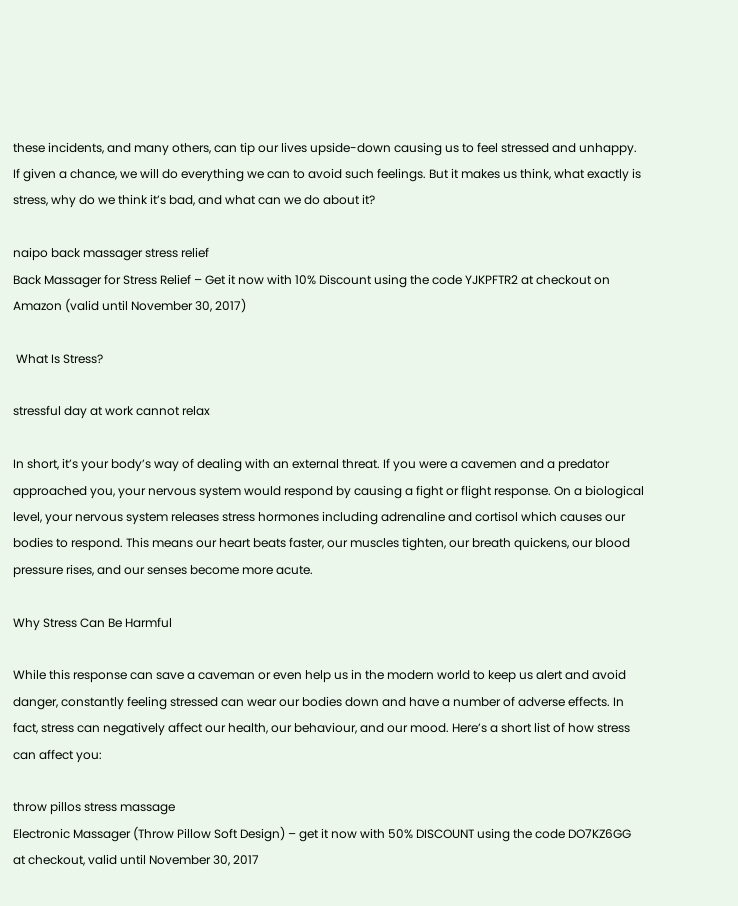these incidents, and many others, can tip our lives upside-down causing us to feel stressed and unhappy. If given a chance, we will do everything we can to avoid such feelings. But it makes us think, what exactly is stress, why do we think it’s bad, and what can we do about it?

naipo back massager stress relief
Back Massager for Stress Relief – Get it now with 10% Discount using the code YJKPFTR2 at checkout on Amazon (valid until November 30, 2017)

 What Is Stress?

stressful day at work cannot relax

In short, it’s your body’s way of dealing with an external threat. If you were a cavemen and a predator approached you, your nervous system would respond by causing a fight or flight response. On a biological level, your nervous system releases stress hormones including adrenaline and cortisol which causes our bodies to respond. This means our heart beats faster, our muscles tighten, our breath quickens, our blood pressure rises, and our senses become more acute.

Why Stress Can Be Harmful

While this response can save a caveman or even help us in the modern world to keep us alert and avoid danger, constantly feeling stressed can wear our bodies down and have a number of adverse effects. In fact, stress can negatively affect our health, our behaviour, and our mood. Here’s a short list of how stress can affect you:

throw pillos stress massage
Electronic Massager (Throw Pillow Soft Design) – get it now with 50% DISCOUNT using the code DO7KZ6GG at checkout, valid until November 30, 2017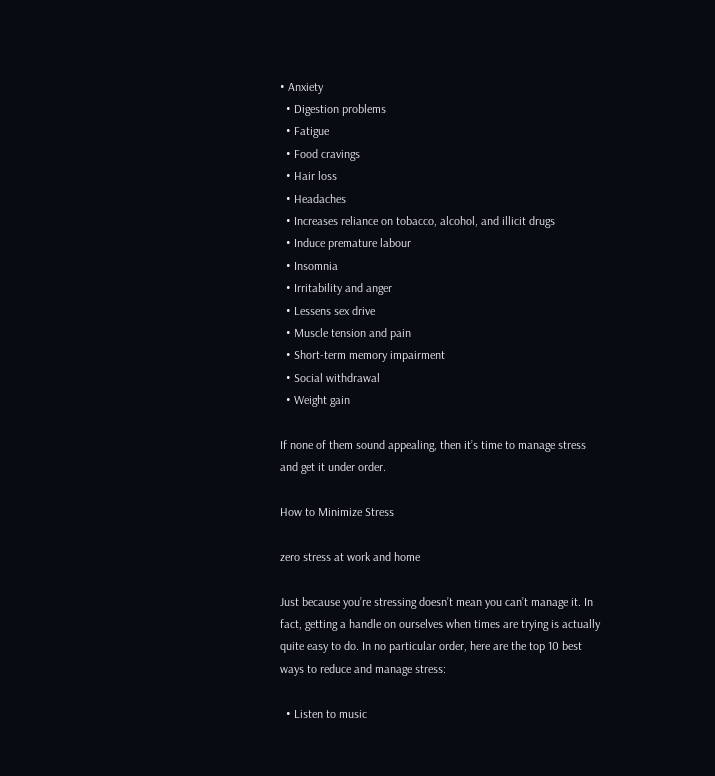• Anxiety
  • Digestion problems
  • Fatigue
  • Food cravings
  • Hair loss
  • Headaches
  • Increases reliance on tobacco, alcohol, and illicit drugs
  • Induce premature labour
  • Insomnia
  • Irritability and anger
  • Lessens sex drive
  • Muscle tension and pain
  • Short-term memory impairment
  • Social withdrawal
  • Weight gain

If none of them sound appealing, then it’s time to manage stress and get it under order.

How to Minimize Stress

zero stress at work and home

Just because you’re stressing doesn’t mean you can’t manage it. In fact, getting a handle on ourselves when times are trying is actually quite easy to do. In no particular order, here are the top 10 best ways to reduce and manage stress:

  • Listen to music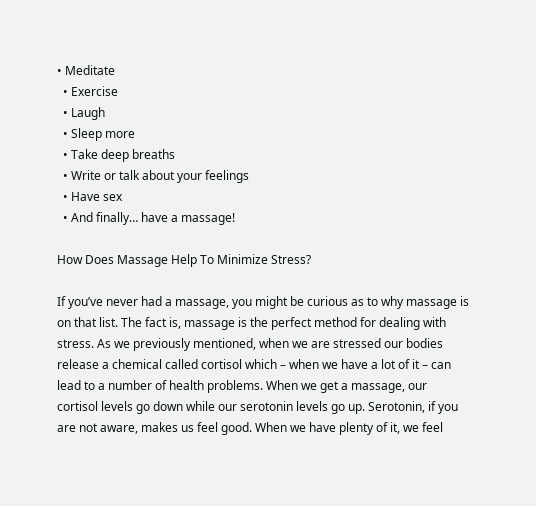• Meditate
  • Exercise
  • Laugh
  • Sleep more
  • Take deep breaths
  • Write or talk about your feelings
  • Have sex
  • And finally… have a massage!

How Does Massage Help To Minimize Stress?

If you’ve never had a massage, you might be curious as to why massage is on that list. The fact is, massage is the perfect method for dealing with stress. As we previously mentioned, when we are stressed our bodies release a chemical called cortisol which – when we have a lot of it – can lead to a number of health problems. When we get a massage, our cortisol levels go down while our serotonin levels go up. Serotonin, if you are not aware, makes us feel good. When we have plenty of it, we feel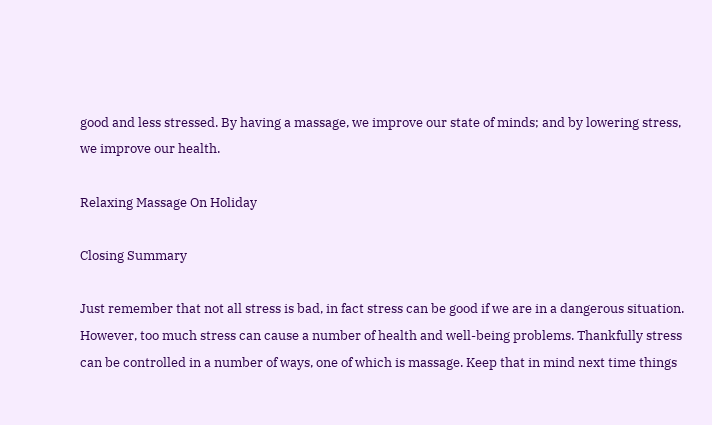good and less stressed. By having a massage, we improve our state of minds; and by lowering stress, we improve our health.

Relaxing Massage On Holiday

Closing Summary

Just remember that not all stress is bad, in fact stress can be good if we are in a dangerous situation. However, too much stress can cause a number of health and well-being problems. Thankfully stress can be controlled in a number of ways, one of which is massage. Keep that in mind next time things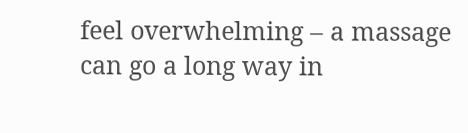feel overwhelming – a massage can go a long way in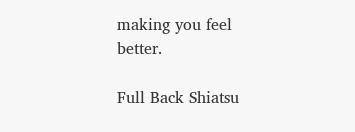making you feel better.

Full Back Shiatsu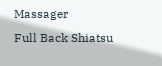Massager
Full Back Shiatsu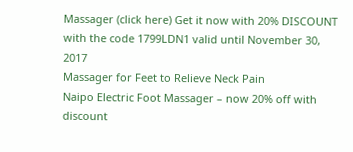Massager (click here) Get it now with 20% DISCOUNT with the code 1799LDN1 valid until November 30, 2017
Massager for Feet to Relieve Neck Pain
Naipo Electric Foot Massager – now 20% off with discount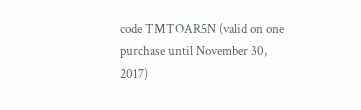code TMTOAR5N (valid on one purchase until November 30, 2017)